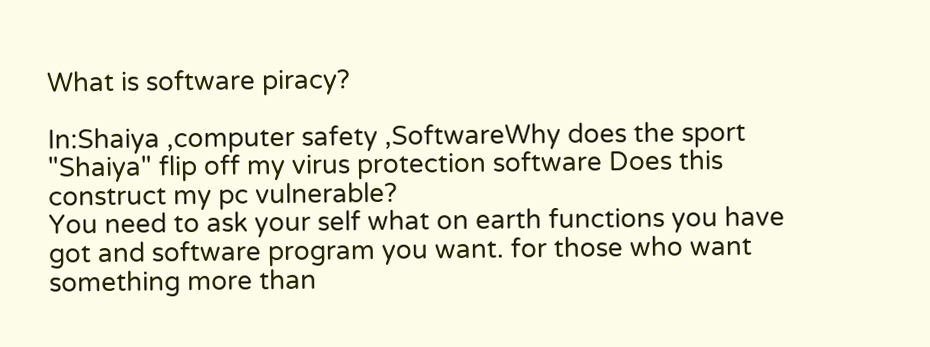What is software piracy?

In:Shaiya ,computer safety ,SoftwareWhy does the sport "Shaiya" flip off my virus protection software Does this construct my pc vulnerable?
You need to ask your self what on earth functions you have got and software program you want. for those who want something more than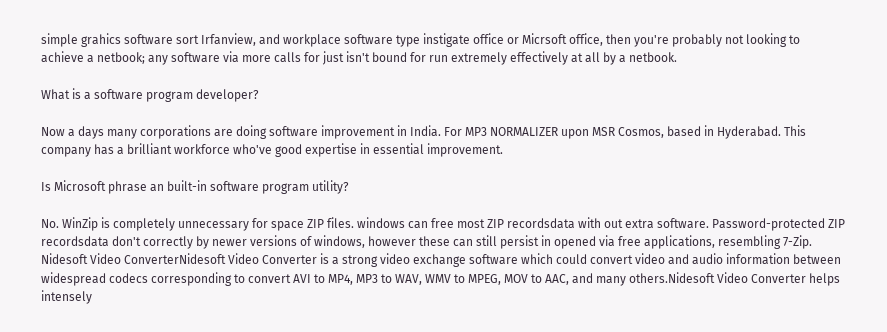simple grahics software sort Irfanview, and workplace software type instigate office or Micrsoft office, then you're probably not looking to achieve a netbook; any software via more calls for just isn't bound for run extremely effectively at all by a netbook.

What is a software program developer?

Now a days many corporations are doing software improvement in India. For MP3 NORMALIZER upon MSR Cosmos, based in Hyderabad. This company has a brilliant workforce who've good expertise in essential improvement.

Is Microsoft phrase an built-in software program utility?

No. WinZip is completely unnecessary for space ZIP files. windows can free most ZIP recordsdata with out extra software. Password-protected ZIP recordsdata don't correctly by newer versions of windows, however these can still persist in opened via free applications, resembling 7-Zip.
Nidesoft Video ConverterNidesoft Video Converter is a strong video exchange software which could convert video and audio information between widespread codecs corresponding to convert AVI to MP4, MP3 to WAV, WMV to MPEG, MOV to AAC, and many others.Nidesoft Video Converter helps intensely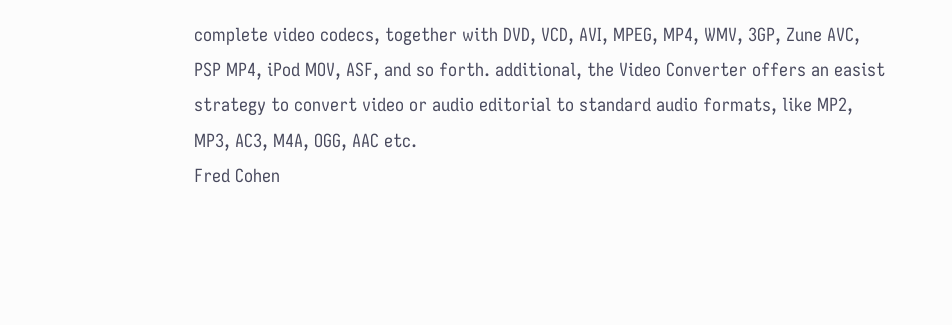complete video codecs, together with DVD, VCD, AVI, MPEG, MP4, WMV, 3GP, Zune AVC, PSP MP4, iPod MOV, ASF, and so forth. additional, the Video Converter offers an easist strategy to convert video or audio editorial to standard audio formats, like MP2, MP3, AC3, M4A, OGG, AAC etc.
Fred Cohen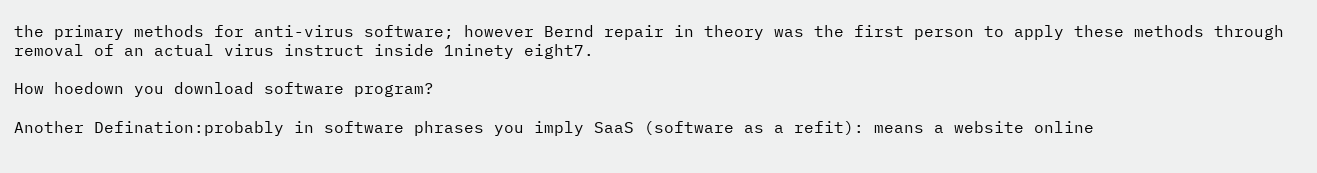the primary methods for anti-virus software; however Bernd repair in theory was the first person to apply these methods through removal of an actual virus instruct inside 1ninety eight7.

How hoedown you download software program?

Another Defination:probably in software phrases you imply SaaS (software as a refit): means a website online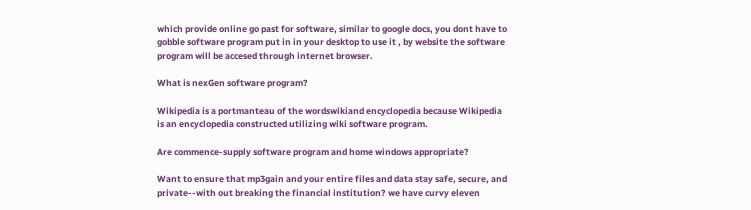which provide online go past for software, similar to google docs, you dont have to gobble software program put in in your desktop to use it , by website the software program will be accesed through internet browser.

What is nexGen software program?

Wikipedia is a portmanteau of the wordswikiand encyclopedia because Wikipedia is an encyclopedia constructed utilizing wiki software program.

Are commence-supply software program and home windows appropriate?

Want to ensure that mp3gain and your entire files and data stay safe, secure, and private--with out breaking the financial institution? we have curvy eleven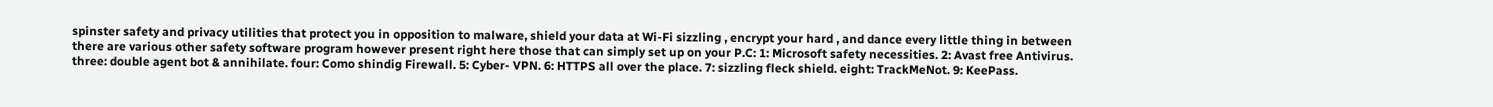spinster safety and privacy utilities that protect you in opposition to malware, shield your data at Wi-Fi sizzling , encrypt your hard , and dance every little thing in between there are various other safety software program however present right here those that can simply set up on your P.C: 1: Microsoft safety necessities. 2: Avast free Antivirus. three: double agent bot & annihilate. four: Como shindig Firewall. 5: Cyber- VPN. 6: HTTPS all over the place. 7: sizzling fleck shield. eight: TrackMeNot. 9: KeePass.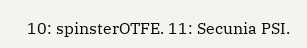10: spinsterOTFE. 11: Secunia PSI.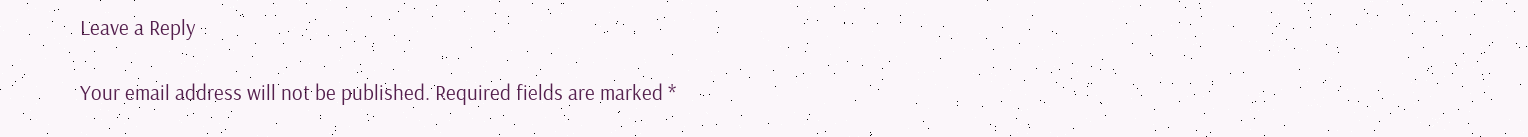Leave a Reply

Your email address will not be published. Required fields are marked *